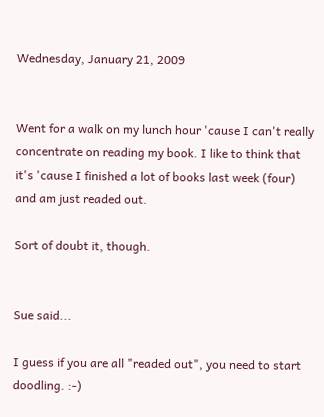Wednesday, January 21, 2009


Went for a walk on my lunch hour 'cause I can't really concentrate on reading my book. I like to think that it's 'cause I finished a lot of books last week (four) and am just readed out.

Sort of doubt it, though.


Sue said...

I guess if you are all "readed out", you need to start doodling. :-)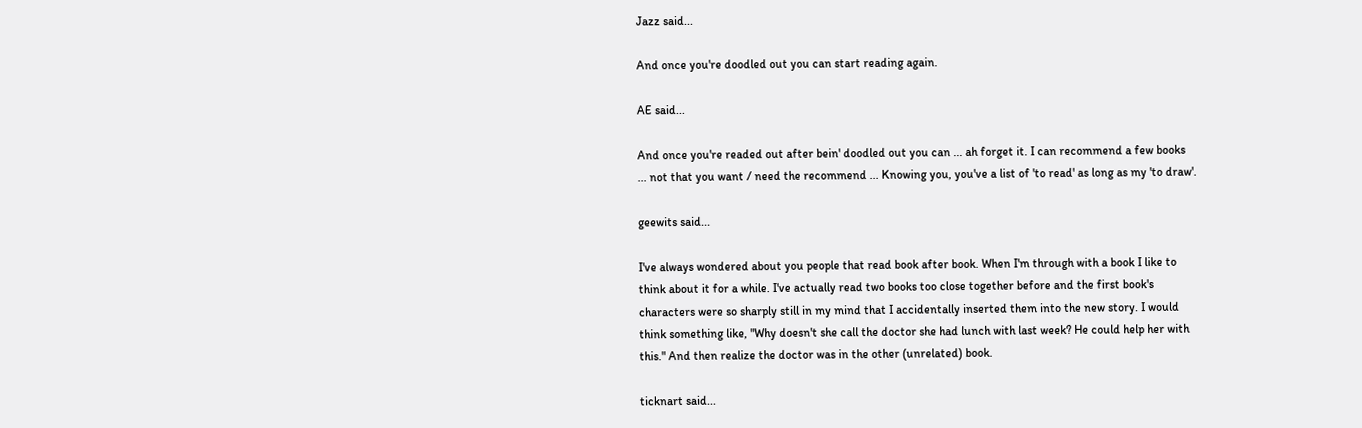Jazz said...

And once you're doodled out you can start reading again.

AE said...

And once you're readed out after bein' doodled out you can ... ah forget it. I can recommend a few books ... not that you want / need the recommend ... Knowing you, you've a list of 'to read' as long as my 'to draw'.

geewits said...

I've always wondered about you people that read book after book. When I'm through with a book I like to think about it for a while. I've actually read two books too close together before and the first book's characters were so sharply still in my mind that I accidentally inserted them into the new story. I would think something like, "Why doesn't she call the doctor she had lunch with last week? He could help her with this." And then realize the doctor was in the other (unrelated) book.

ticknart said...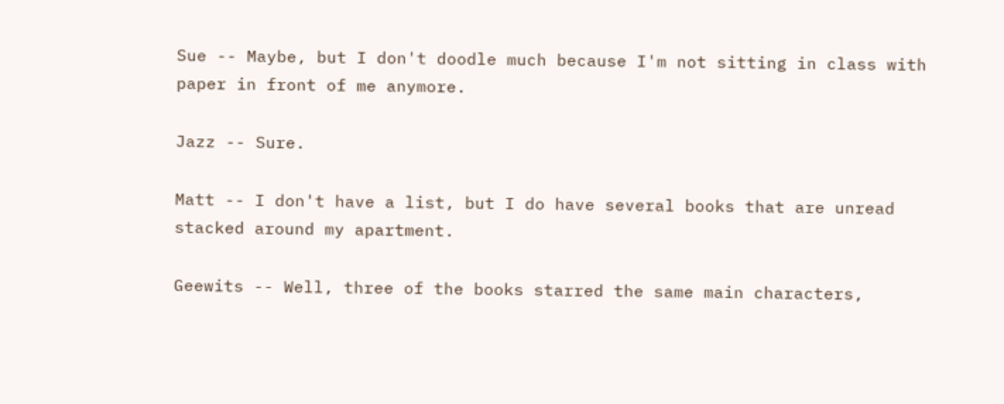Sue -- Maybe, but I don't doodle much because I'm not sitting in class with paper in front of me anymore.

Jazz -- Sure.

Matt -- I don't have a list, but I do have several books that are unread stacked around my apartment.

Geewits -- Well, three of the books starred the same main characters,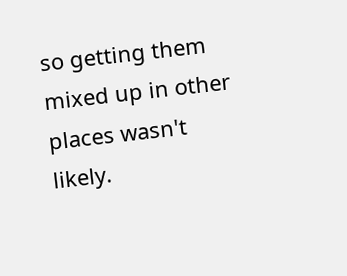so getting them mixed up in other places wasn't likely.